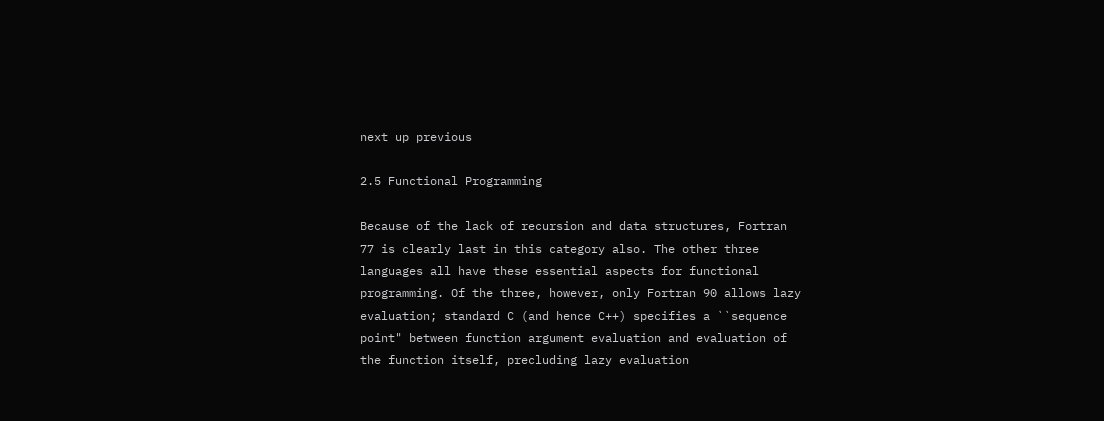next up previous

2.5 Functional Programming

Because of the lack of recursion and data structures, Fortran 77 is clearly last in this category also. The other three languages all have these essential aspects for functional programming. Of the three, however, only Fortran 90 allows lazy evaluation; standard C (and hence C++) specifies a ``sequence point" between function argument evaluation and evaluation of the function itself, precluding lazy evaluation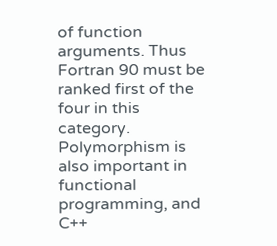of function arguments. Thus Fortran 90 must be ranked first of the four in this category. Polymorphism is also important in functional programming, and C++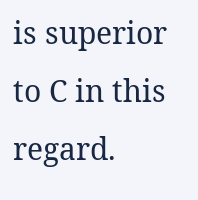is superior to C in this regard.